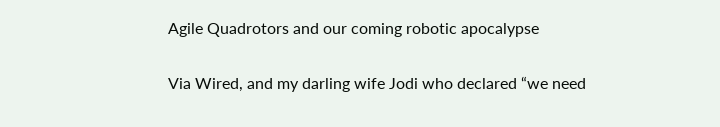Agile Quadrotors and our coming robotic apocalypse

Via Wired, and my darling wife Jodi who declared “we need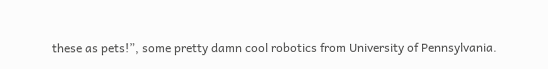these as pets!”, some pretty damn cool robotics from University of Pennsylvania.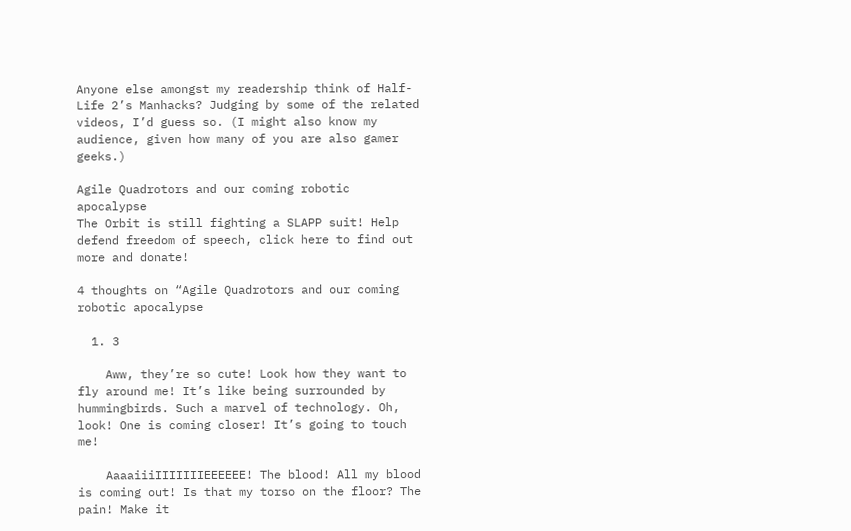Anyone else amongst my readership think of Half-Life 2’s Manhacks? Judging by some of the related videos, I’d guess so. (I might also know my audience, given how many of you are also gamer geeks.)

Agile Quadrotors and our coming robotic apocalypse
The Orbit is still fighting a SLAPP suit! Help defend freedom of speech, click here to find out more and donate!

4 thoughts on “Agile Quadrotors and our coming robotic apocalypse

  1. 3

    Aww, they’re so cute! Look how they want to fly around me! It’s like being surrounded by hummingbirds. Such a marvel of technology. Oh, look! One is coming closer! It’s going to touch me!

    AaaaiiiIIIIIIIEEEEEE! The blood! All my blood is coming out! Is that my torso on the floor? The pain! Make it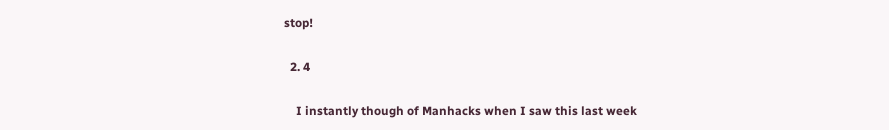stop!

  2. 4

    I instantly though of Manhacks when I saw this last week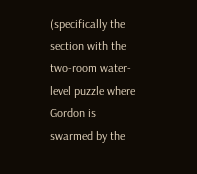(specifically the section with the two-room water-level puzzle where Gordon is swarmed by the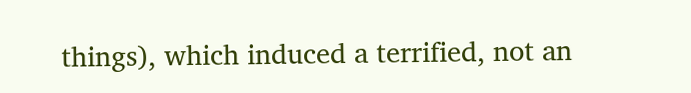things), which induced a terrified, not an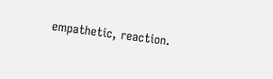empathetic, reaction.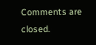Comments are closed.